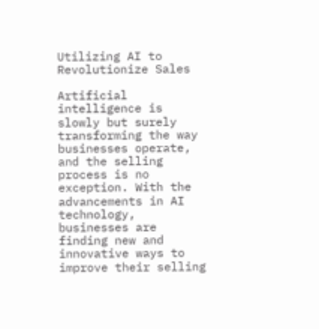Utilizing AI to Revolutionize Sales

Artificial intelligence is slowly but surely transforming the way businesses operate, and the selling process is no exception. With the advancements in AI technology, businesses are finding new and innovative ways to improve their selling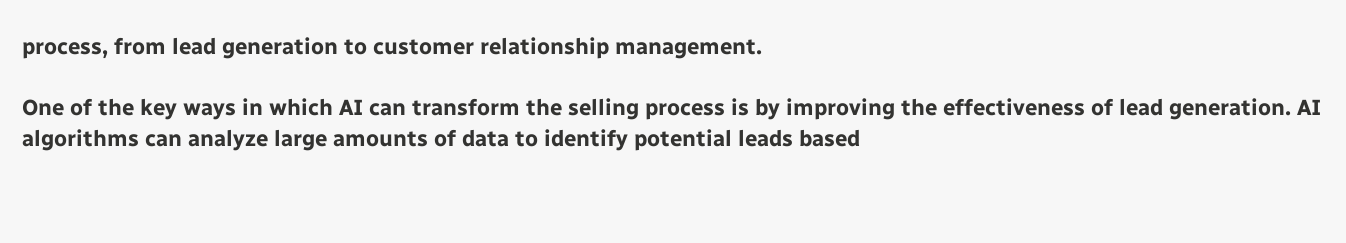process, from lead generation to customer relationship management.

One of the key ways in which AI can transform the selling process is by improving the effectiveness of lead generation. AI algorithms can analyze large amounts of data to identify potential leads based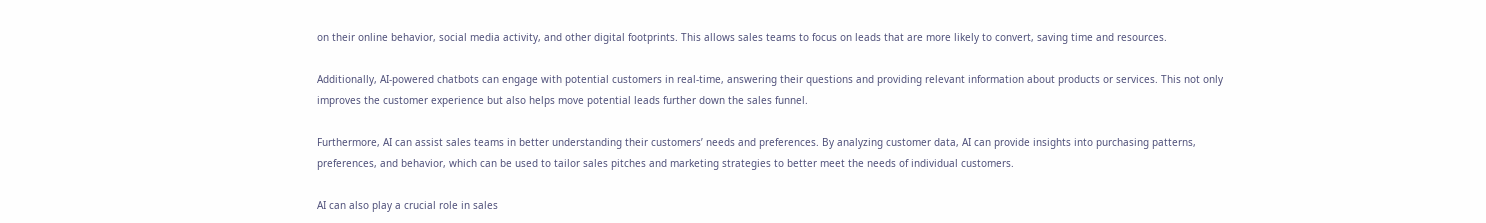on their online behavior, social media activity, and other digital footprints. This allows sales teams to focus on leads that are more likely to convert, saving time and resources.

Additionally, AI-powered chatbots can engage with potential customers in real-time, answering their questions and providing relevant information about products or services. This not only improves the customer experience but also helps move potential leads further down the sales funnel.

Furthermore, AI can assist sales teams in better understanding their customers’ needs and preferences. By analyzing customer data, AI can provide insights into purchasing patterns, preferences, and behavior, which can be used to tailor sales pitches and marketing strategies to better meet the needs of individual customers.

AI can also play a crucial role in sales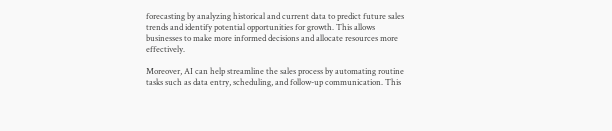forecasting by analyzing historical and current data to predict future sales trends and identify potential opportunities for growth. This allows businesses to make more informed decisions and allocate resources more effectively.

Moreover, AI can help streamline the sales process by automating routine tasks such as data entry, scheduling, and follow-up communication. This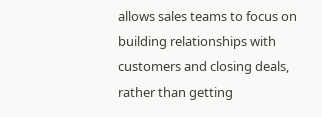allows sales teams to focus on building relationships with customers and closing deals, rather than getting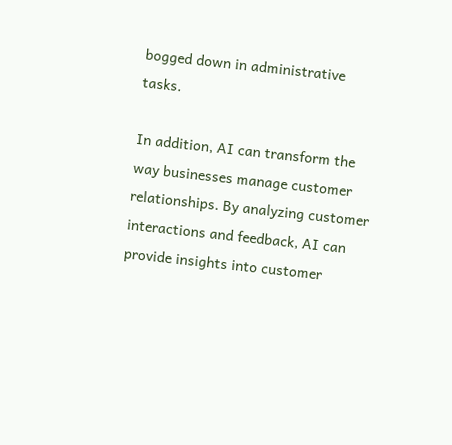bogged down in administrative tasks.

In addition, AI can transform the way businesses manage customer relationships. By analyzing customer interactions and feedback, AI can provide insights into customer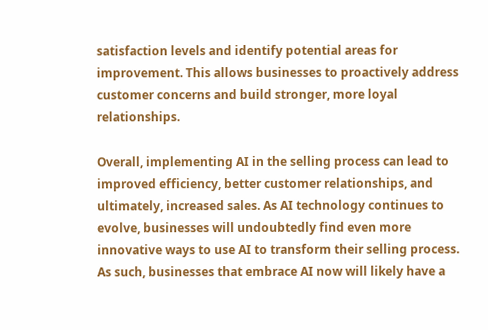satisfaction levels and identify potential areas for improvement. This allows businesses to proactively address customer concerns and build stronger, more loyal relationships.

Overall, implementing AI in the selling process can lead to improved efficiency, better customer relationships, and ultimately, increased sales. As AI technology continues to evolve, businesses will undoubtedly find even more innovative ways to use AI to transform their selling process. As such, businesses that embrace AI now will likely have a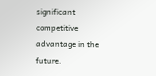significant competitive advantage in the future.